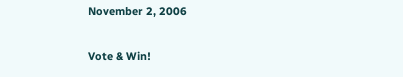November 2, 2006

Vote & Win!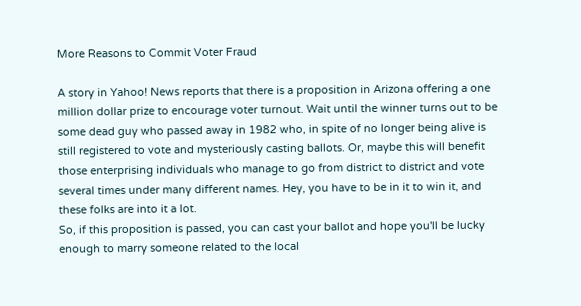More Reasons to Commit Voter Fraud

A story in Yahoo! News reports that there is a proposition in Arizona offering a one million dollar prize to encourage voter turnout. Wait until the winner turns out to be some dead guy who passed away in 1982 who, in spite of no longer being alive is still registered to vote and mysteriously casting ballots. Or, maybe this will benefit those enterprising individuals who manage to go from district to district and vote several times under many different names. Hey, you have to be in it to win it, and these folks are into it a lot.
So, if this proposition is passed, you can cast your ballot and hope you'll be lucky enough to marry someone related to the local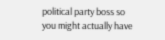political party boss so you might actually have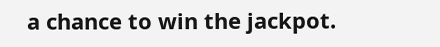a chance to win the jackpot.